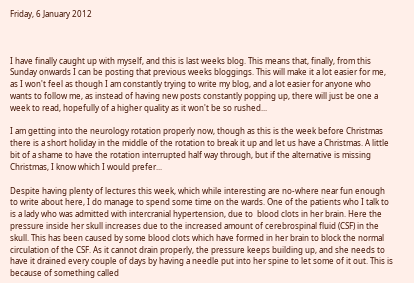Friday, 6 January 2012



I have finally caught up with myself, and this is last weeks blog. This means that, finally, from this Sunday onwards I can be posting that previous weeks bloggings. This will make it a lot easier for me, as I won't feel as though I am constantly trying to write my blog, and a lot easier for anyone who wants to follow me, as instead of having new posts constantly popping up, there will just be one a week to read, hopefully of a higher quality as it won't be so rushed...

I am getting into the neurology rotation properly now, though as this is the week before Christmas there is a short holiday in the middle of the rotation to break it up and let us have a Christmas. A little bit of a shame to have the rotation interrupted half way through, but if the alternative is missing Christmas, I know which I would prefer...

Despite having plenty of lectures this week, which while interesting are no-where near fun enough to write about here, I do manage to spend some time on the wards. One of the patients who I talk to is a lady who was admitted with intercranial hypertension, due to  blood clots in her brain. Here the pressure inside her skull increases due to the increased amount of cerebrospinal fluid (CSF) in the skull. This has been caused by some blood clots which have formed in her brain to block the normal circulation of the CSF. As it cannot drain properly, the pressure keeps building up, and she needs to have it drained every couple of days by having a needle put into her spine to let some of it out. This is because of something called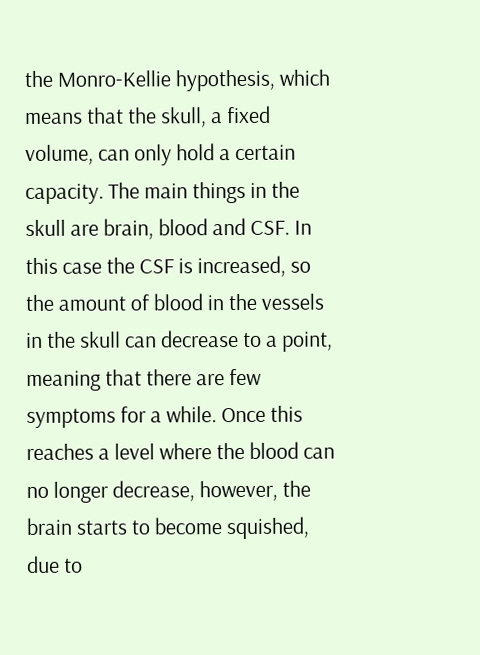the Monro-Kellie hypothesis, which means that the skull, a fixed volume, can only hold a certain capacity. The main things in the skull are brain, blood and CSF. In this case the CSF is increased, so the amount of blood in the vessels in the skull can decrease to a point, meaning that there are few symptoms for a while. Once this reaches a level where the blood can no longer decrease, however, the brain starts to become squished, due to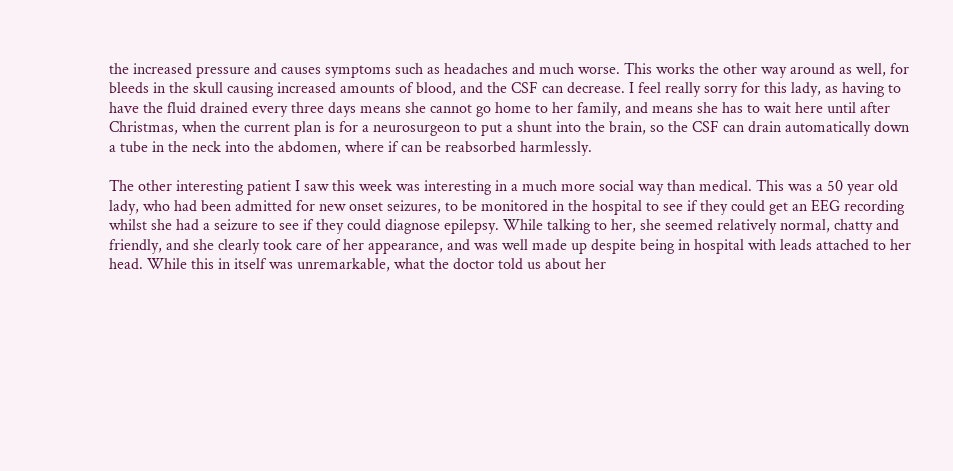the increased pressure and causes symptoms such as headaches and much worse. This works the other way around as well, for bleeds in the skull causing increased amounts of blood, and the CSF can decrease. I feel really sorry for this lady, as having to have the fluid drained every three days means she cannot go home to her family, and means she has to wait here until after Christmas, when the current plan is for a neurosurgeon to put a shunt into the brain, so the CSF can drain automatically down a tube in the neck into the abdomen, where if can be reabsorbed harmlessly.

The other interesting patient I saw this week was interesting in a much more social way than medical. This was a 50 year old lady, who had been admitted for new onset seizures, to be monitored in the hospital to see if they could get an EEG recording whilst she had a seizure to see if they could diagnose epilepsy. While talking to her, she seemed relatively normal, chatty and friendly, and she clearly took care of her appearance, and was well made up despite being in hospital with leads attached to her head. While this in itself was unremarkable, what the doctor told us about her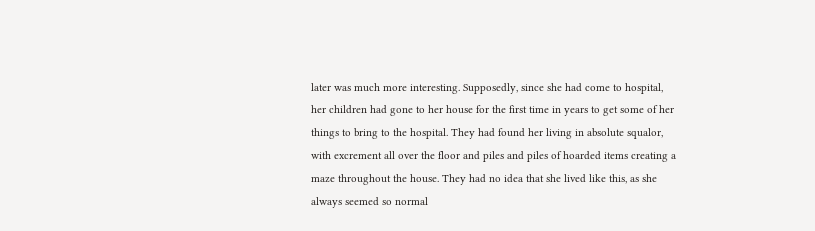later was much more interesting. Supposedly, since she had come to hospital, her children had gone to her house for the first time in years to get some of her things to bring to the hospital. They had found her living in absolute squalor, with excrement all over the floor and piles and piles of hoarded items creating a maze throughout the house. They had no idea that she lived like this, as she always seemed so normal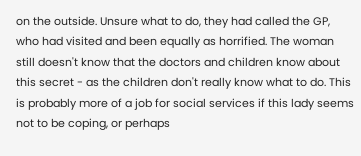on the outside. Unsure what to do, they had called the GP, who had visited and been equally as horrified. The woman still doesn't know that the doctors and children know about this secret - as the children don't really know what to do. This is probably more of a job for social services if this lady seems not to be coping, or perhaps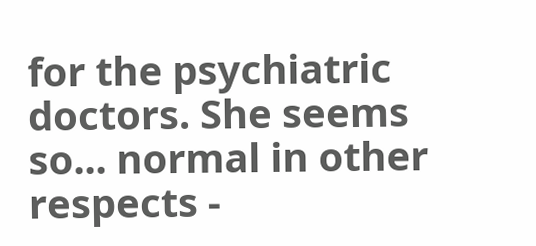for the psychiatric doctors. She seems so... normal in other respects -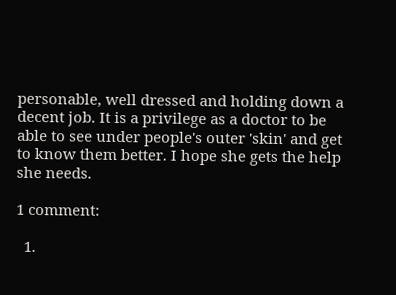personable, well dressed and holding down a decent job. It is a privilege as a doctor to be able to see under people's outer 'skin' and get to know them better. I hope she gets the help she needs.

1 comment:

  1.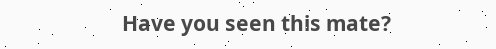Have you seen this mate?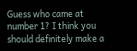Guess who came at number 1? I think you should definitely make a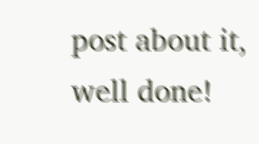post about it, well done!